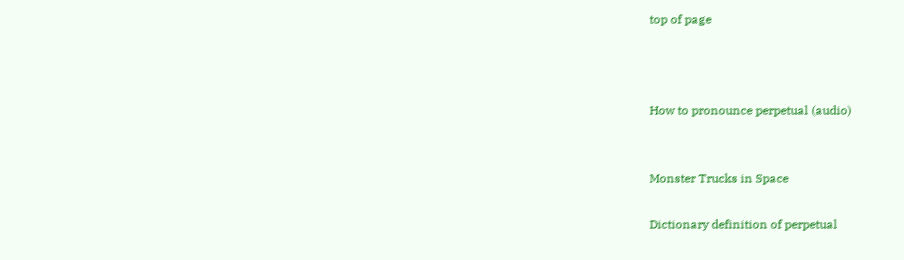top of page



How to pronounce perpetual (audio)


Monster Trucks in Space

Dictionary definition of perpetual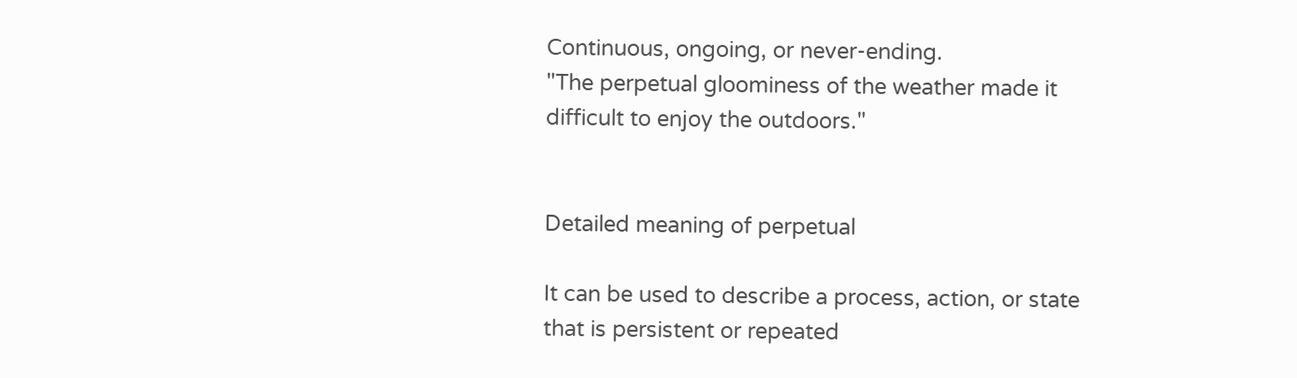Continuous, ongoing, or never-ending.
"The perpetual gloominess of the weather made it difficult to enjoy the outdoors."


Detailed meaning of perpetual

It can be used to describe a process, action, or state that is persistent or repeated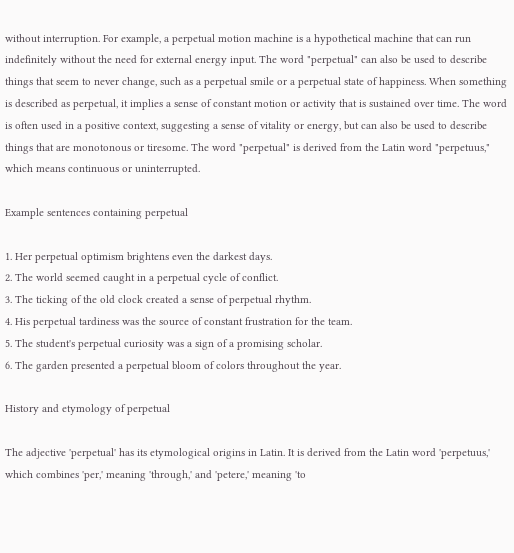without interruption. For example, a perpetual motion machine is a hypothetical machine that can run indefinitely without the need for external energy input. The word "perpetual" can also be used to describe things that seem to never change, such as a perpetual smile or a perpetual state of happiness. When something is described as perpetual, it implies a sense of constant motion or activity that is sustained over time. The word is often used in a positive context, suggesting a sense of vitality or energy, but can also be used to describe things that are monotonous or tiresome. The word "perpetual" is derived from the Latin word "perpetuus," which means continuous or uninterrupted.

Example sentences containing perpetual

1. Her perpetual optimism brightens even the darkest days.
2. The world seemed caught in a perpetual cycle of conflict.
3. The ticking of the old clock created a sense of perpetual rhythm.
4. His perpetual tardiness was the source of constant frustration for the team.
5. The student's perpetual curiosity was a sign of a promising scholar.
6. The garden presented a perpetual bloom of colors throughout the year.

History and etymology of perpetual

The adjective 'perpetual' has its etymological origins in Latin. It is derived from the Latin word 'perpetuus,' which combines 'per,' meaning 'through,' and 'petere,' meaning 'to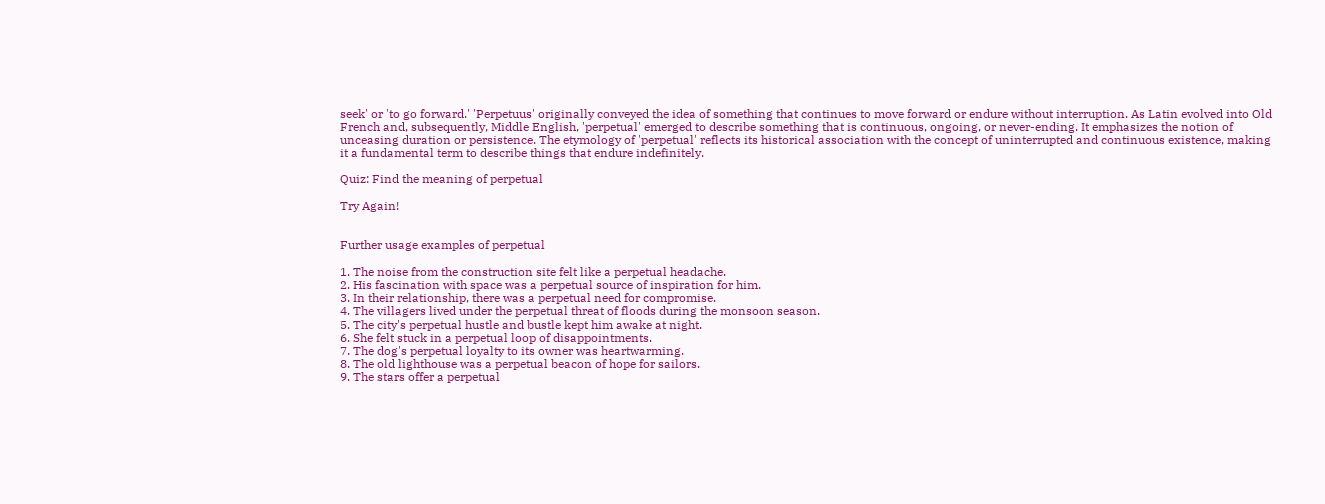seek' or 'to go forward.' 'Perpetuus' originally conveyed the idea of something that continues to move forward or endure without interruption. As Latin evolved into Old French and, subsequently, Middle English, 'perpetual' emerged to describe something that is continuous, ongoing, or never-ending. It emphasizes the notion of unceasing duration or persistence. The etymology of 'perpetual' reflects its historical association with the concept of uninterrupted and continuous existence, making it a fundamental term to describe things that endure indefinitely.

Quiz: Find the meaning of perpetual

Try Again!


Further usage examples of perpetual

1. The noise from the construction site felt like a perpetual headache.
2. His fascination with space was a perpetual source of inspiration for him.
3. In their relationship, there was a perpetual need for compromise.
4. The villagers lived under the perpetual threat of floods during the monsoon season.
5. The city's perpetual hustle and bustle kept him awake at night.
6. She felt stuck in a perpetual loop of disappointments.
7. The dog's perpetual loyalty to its owner was heartwarming.
8. The old lighthouse was a perpetual beacon of hope for sailors.
9. The stars offer a perpetual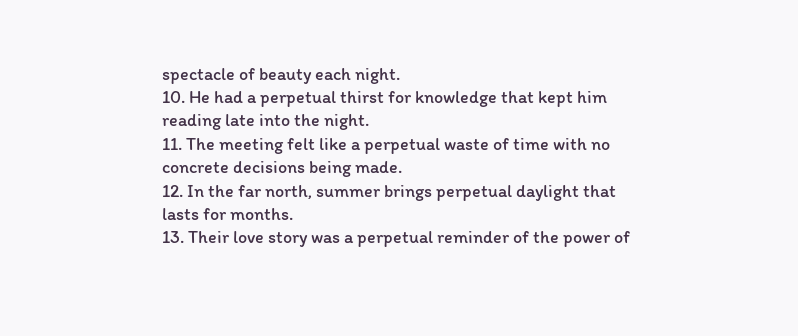spectacle of beauty each night.
10. He had a perpetual thirst for knowledge that kept him reading late into the night.
11. The meeting felt like a perpetual waste of time with no concrete decisions being made.
12. In the far north, summer brings perpetual daylight that lasts for months.
13. Their love story was a perpetual reminder of the power of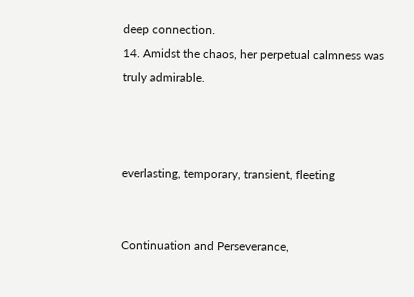deep connection.
14. Amidst the chaos, her perpetual calmness was truly admirable.



everlasting, temporary, transient, fleeting


Continuation and Perseverance,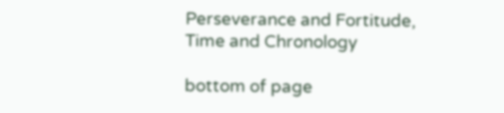Perseverance and Fortitude, Time and Chronology

bottom of page